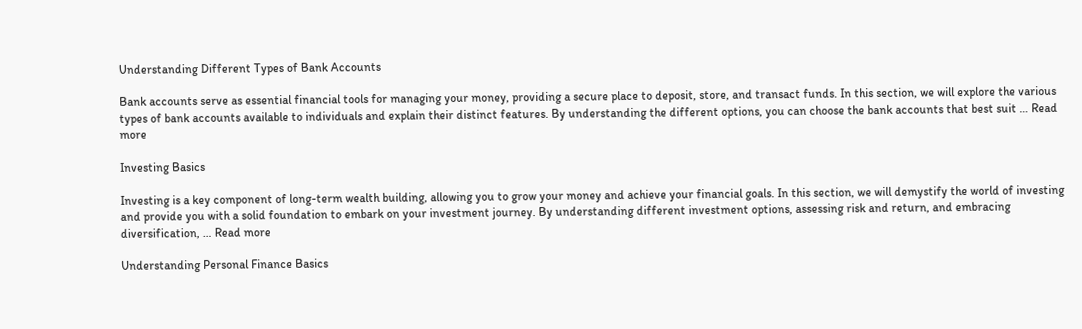Understanding Different Types of Bank Accounts

Bank accounts serve as essential financial tools for managing your money, providing a secure place to deposit, store, and transact funds. In this section, we will explore the various types of bank accounts available to individuals and explain their distinct features. By understanding the different options, you can choose the bank accounts that best suit … Read more

Investing Basics

Investing is a key component of long-term wealth building, allowing you to grow your money and achieve your financial goals. In this section, we will demystify the world of investing and provide you with a solid foundation to embark on your investment journey. By understanding different investment options, assessing risk and return, and embracing diversification, … Read more

Understanding Personal Finance Basics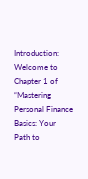Introduction: Welcome to Chapter 1 of “Mastering Personal Finance Basics: Your Path to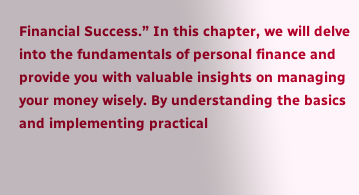Financial Success.” In this chapter, we will delve into the fundamentals of personal finance and provide you with valuable insights on managing your money wisely. By understanding the basics and implementing practical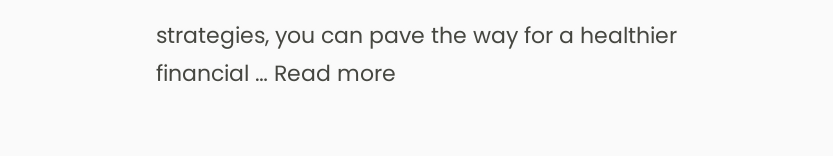strategies, you can pave the way for a healthier financial … Read more